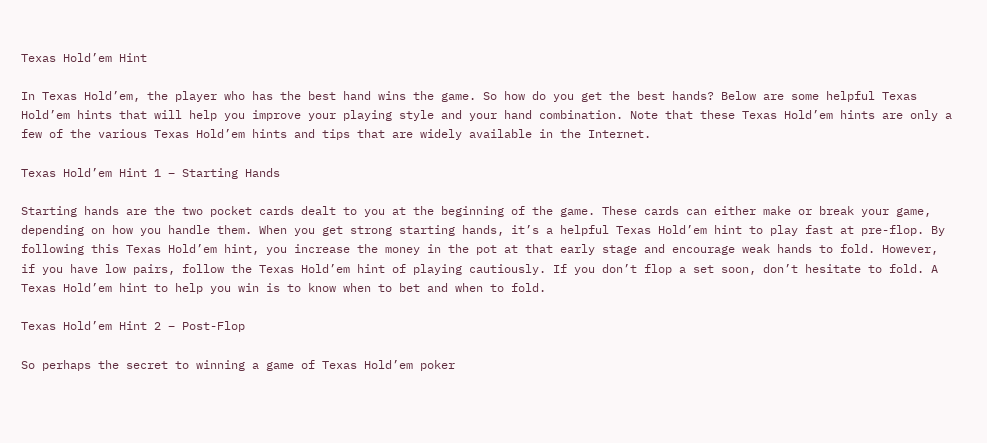Texas Hold’em Hint

In Texas Hold’em, the player who has the best hand wins the game. So how do you get the best hands? Below are some helpful Texas Hold’em hints that will help you improve your playing style and your hand combination. Note that these Texas Hold’em hints are only a few of the various Texas Hold’em hints and tips that are widely available in the Internet.

Texas Hold’em Hint 1 – Starting Hands

Starting hands are the two pocket cards dealt to you at the beginning of the game. These cards can either make or break your game, depending on how you handle them. When you get strong starting hands, it’s a helpful Texas Hold’em hint to play fast at pre-flop. By following this Texas Hold’em hint, you increase the money in the pot at that early stage and encourage weak hands to fold. However, if you have low pairs, follow the Texas Hold’em hint of playing cautiously. If you don’t flop a set soon, don’t hesitate to fold. A Texas Hold’em hint to help you win is to know when to bet and when to fold.

Texas Hold’em Hint 2 – Post-Flop

So perhaps the secret to winning a game of Texas Hold’em poker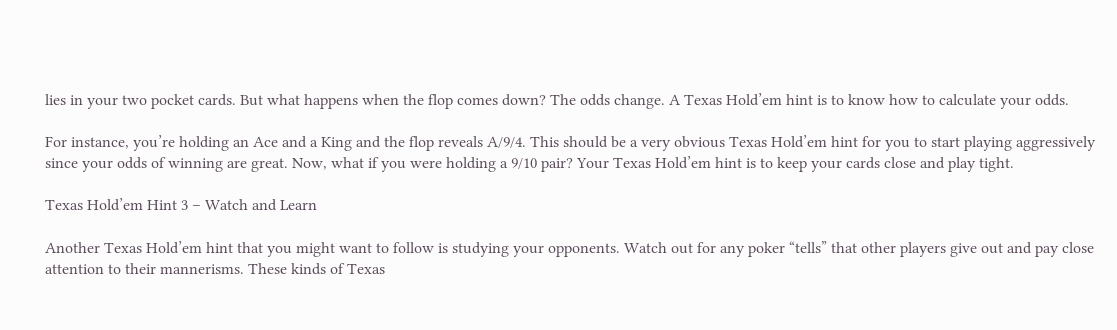lies in your two pocket cards. But what happens when the flop comes down? The odds change. A Texas Hold’em hint is to know how to calculate your odds.

For instance, you’re holding an Ace and a King and the flop reveals A/9/4. This should be a very obvious Texas Hold’em hint for you to start playing aggressively since your odds of winning are great. Now, what if you were holding a 9/10 pair? Your Texas Hold’em hint is to keep your cards close and play tight.

Texas Hold’em Hint 3 – Watch and Learn

Another Texas Hold’em hint that you might want to follow is studying your opponents. Watch out for any poker “tells” that other players give out and pay close attention to their mannerisms. These kinds of Texas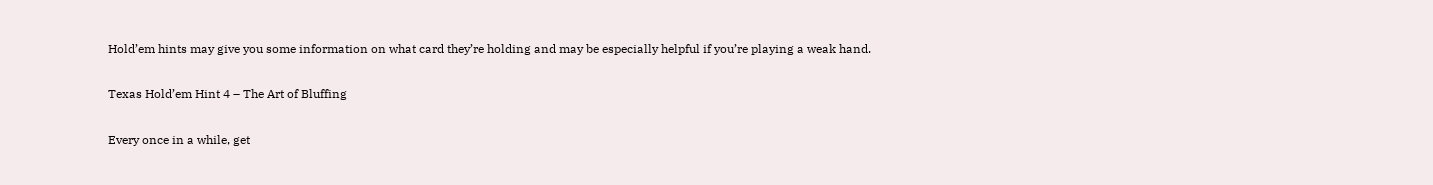Hold’em hints may give you some information on what card they’re holding and may be especially helpful if you’re playing a weak hand.

Texas Hold’em Hint 4 – The Art of Bluffing

Every once in a while, get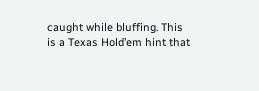caught while bluffing. This is a Texas Hold’em hint that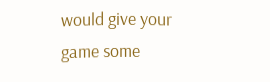would give your game some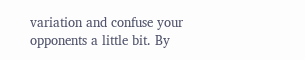variation and confuse your opponents a little bit. By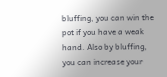bluffing, you can win the pot if you have a weak hand. Also by bluffing, you can increase your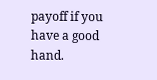payoff if you have a good hand.